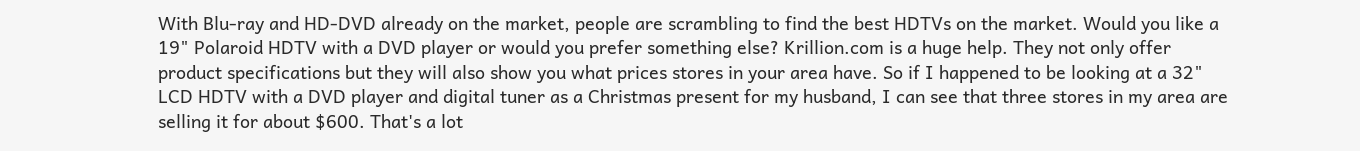With Blu-ray and HD-DVD already on the market, people are scrambling to find the best HDTVs on the market. Would you like a 19" Polaroid HDTV with a DVD player or would you prefer something else? Krillion.com is a huge help. They not only offer product specifications but they will also show you what prices stores in your area have. So if I happened to be looking at a 32" LCD HDTV with a DVD player and digital tuner as a Christmas present for my husband, I can see that three stores in my area are selling it for about $600. That's a lot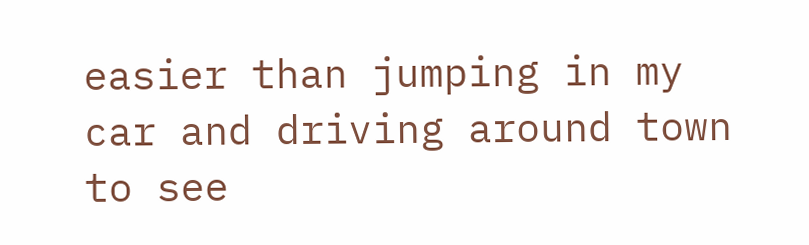easier than jumping in my car and driving around town to see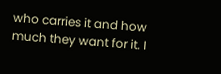who carries it and how much they want for it. I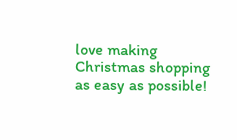love making Christmas shopping as easy as possible!